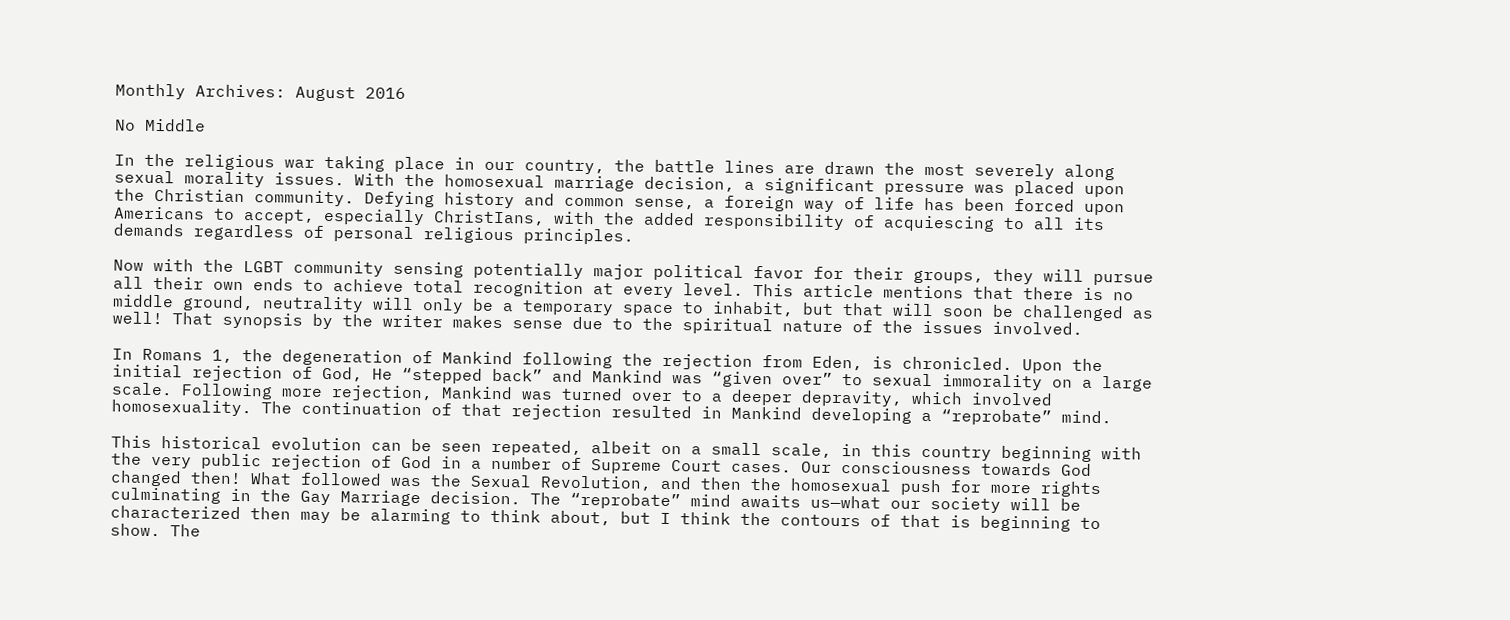Monthly Archives: August 2016

No Middle

In the religious war taking place in our country, the battle lines are drawn the most severely along sexual morality issues. With the homosexual marriage decision, a significant pressure was placed upon the Christian community. Defying history and common sense, a foreign way of life has been forced upon Americans to accept, especially ChristIans, with the added responsibility of acquiescing to all its demands regardless of personal religious principles.

Now with the LGBT community sensing potentially major political favor for their groups, they will pursue all their own ends to achieve total recognition at every level. This article mentions that there is no middle ground, neutrality will only be a temporary space to inhabit, but that will soon be challenged as well! That synopsis by the writer makes sense due to the spiritual nature of the issues involved.

In Romans 1, the degeneration of Mankind following the rejection from Eden, is chronicled. Upon the initial rejection of God, He “stepped back” and Mankind was “given over” to sexual immorality on a large scale. Following more rejection, Mankind was turned over to a deeper depravity, which involved homosexuality. The continuation of that rejection resulted in Mankind developing a “reprobate” mind.

This historical evolution can be seen repeated, albeit on a small scale, in this country beginning with the very public rejection of God in a number of Supreme Court cases. Our consciousness towards God changed then! What followed was the Sexual Revolution, and then the homosexual push for more rights culminating in the Gay Marriage decision. The “reprobate” mind awaits us—what our society will be characterized then may be alarming to think about, but I think the contours of that is beginning to show. The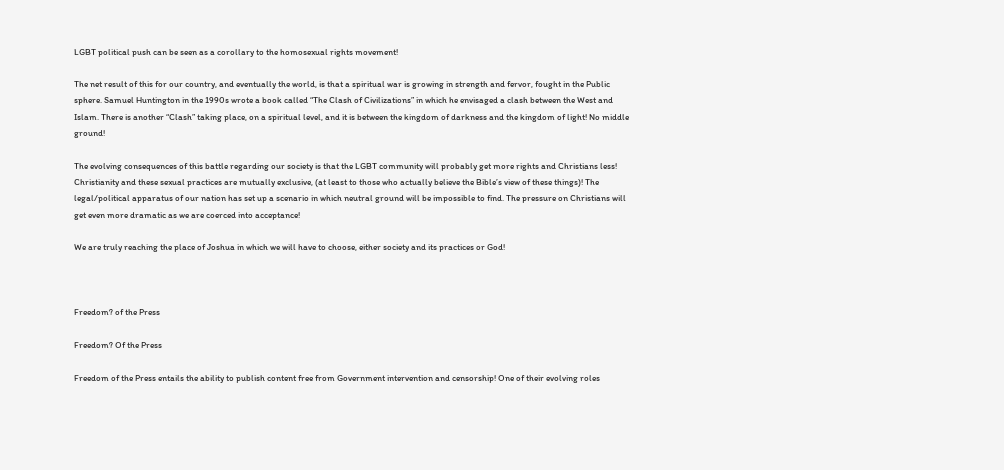LGBT political push can be seen as a corollary to the homosexual rights movement!

The net result of this for our country, and eventually the world, is that a spiritual war is growing in strength and fervor, fought in the Public sphere. Samuel Huntington in the 1990s wrote a book called “The Clash of Civilizations” in which he envisaged a clash between the West and Islam. There is another “Clash” taking place, on a spiritual level, and it is between the kingdom of darkness and the kingdom of light! No middle ground!

The evolving consequences of this battle regarding our society is that the LGBT community will probably get more rights and Christians less! Christianity and these sexual practices are mutually exclusive, (at least to those who actually believe the Bible’s view of these things)! The legal/political apparatus of our nation has set up a scenario in which neutral ground will be impossible to find. The pressure on Christians will get even more dramatic as we are coerced into acceptance!

We are truly reaching the place of Joshua in which we will have to choose, either society and its practices or God!



Freedom? of the Press

Freedom? Of the Press

Freedom of the Press entails the ability to publish content free from Government intervention and censorship! One of their evolving roles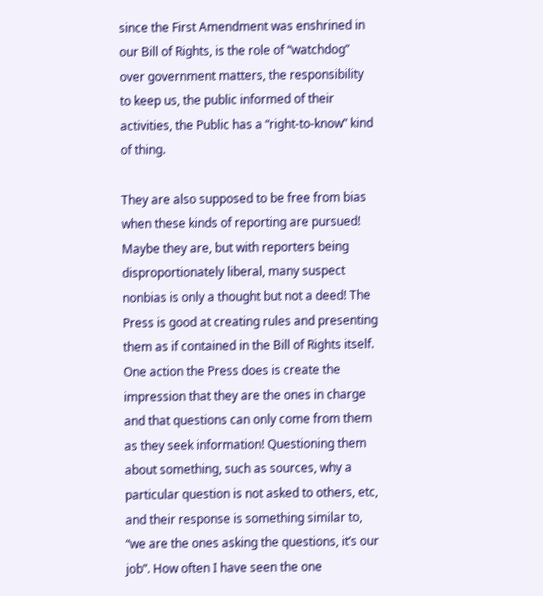since the First Amendment was enshrined in our Bill of Rights, is the role of “watchdog” over government matters, the responsibility to keep us, the public informed of their activities, the Public has a “right-to-know” kind of thing.

They are also supposed to be free from bias when these kinds of reporting are pursued! Maybe they are, but with reporters being disproportionately liberal, many suspect nonbias is only a thought but not a deed! The Press is good at creating rules and presenting them as if contained in the Bill of Rights itself. One action the Press does is create the impression that they are the ones in charge and that questions can only come from them as they seek information! Questioning them about something, such as sources, why a particular question is not asked to others, etc, and their response is something similar to, “we are the ones asking the questions, it’s our job”. How often I have seen the one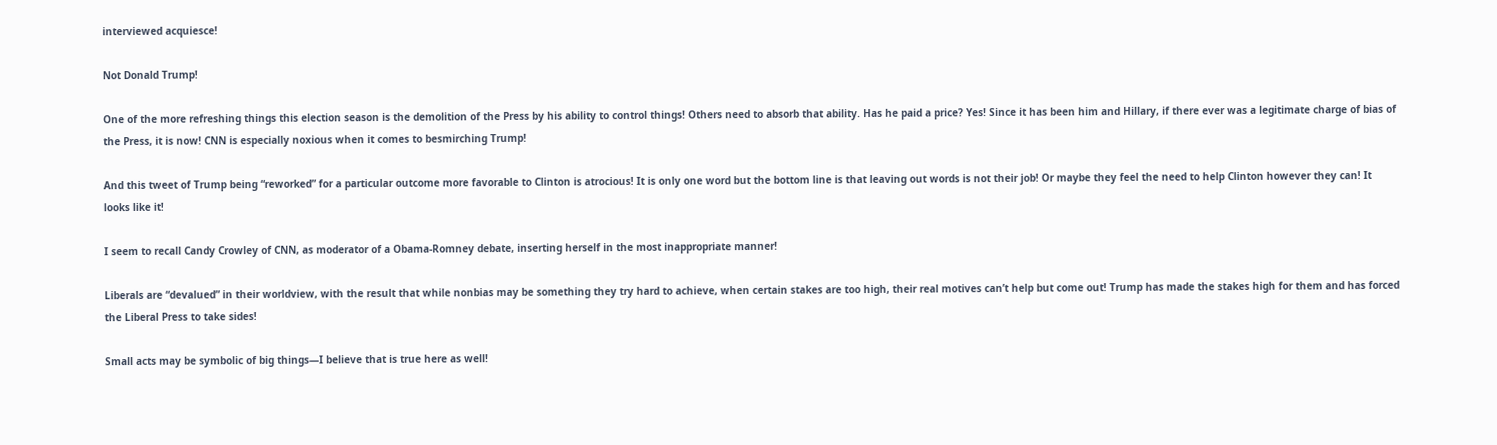interviewed acquiesce!

Not Donald Trump!

One of the more refreshing things this election season is the demolition of the Press by his ability to control things! Others need to absorb that ability. Has he paid a price? Yes! Since it has been him and Hillary, if there ever was a legitimate charge of bias of the Press, it is now! CNN is especially noxious when it comes to besmirching Trump!

And this tweet of Trump being “reworked” for a particular outcome more favorable to Clinton is atrocious! It is only one word but the bottom line is that leaving out words is not their job! Or maybe they feel the need to help Clinton however they can! It looks like it!

I seem to recall Candy Crowley of CNN, as moderator of a Obama-Romney debate, inserting herself in the most inappropriate manner!

Liberals are “devalued” in their worldview, with the result that while nonbias may be something they try hard to achieve, when certain stakes are too high, their real motives can’t help but come out! Trump has made the stakes high for them and has forced the Liberal Press to take sides!

Small acts may be symbolic of big things—I believe that is true here as well!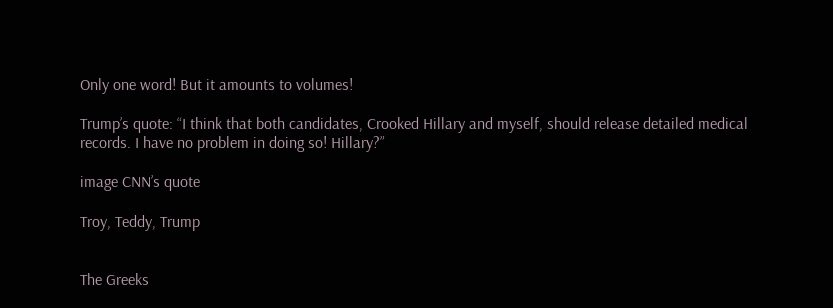Only one word! But it amounts to volumes!

Trump’s quote: “I think that both candidates, Crooked Hillary and myself, should release detailed medical records. I have no problem in doing so! Hillary?”

image CNN’s quote

Troy, Teddy, Trump


The Greeks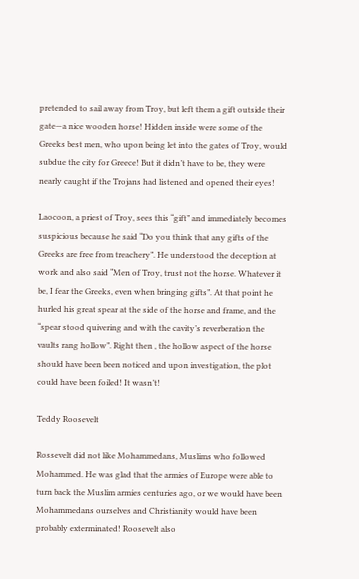pretended to sail away from Troy, but left them a gift outside their gate—a nice wooden horse! Hidden inside were some of the Greeks best men, who upon being let into the gates of Troy, would subdue the city for Greece! But it didn’t have to be, they were nearly caught if the Trojans had listened and opened their eyes!

Laocoon, a priest of Troy, sees this “gift” and immediately becomes suspicious because he said “Do you think that any gifts of the Greeks are free from treachery”. He understood the deception at work and also said “Men of Troy, trust not the horse. Whatever it be, I fear the Greeks, even when bringing gifts”. At that point he hurled his great spear at the side of the horse and frame, and the “spear stood quivering and with the cavity’s reverberation the vaults rang hollow”. Right then , the hollow aspect of the horse should have been been noticed and upon investigation, the plot could have been foiled! It wasn’t!

Teddy Roosevelt

Rossevelt did not like Mohammedans, Muslims who followed Mohammed. He was glad that the armies of Europe were able to turn back the Muslim armies centuries ago, or we would have been Mohammedans ourselves and Christianity would have been probably exterminated! Roosevelt also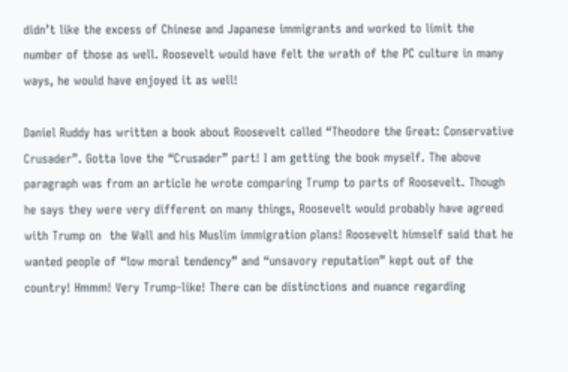didn’t like the excess of Chinese and Japanese immigrants and worked to limit the number of those as well. Roosevelt would have felt the wrath of the PC culture in many ways, he would have enjoyed it as well!

Daniel Ruddy has written a book about Roosevelt called “Theodore the Great: Conservative Crusader”. Gotta love the “Crusader” part! I am getting the book myself. The above paragraph was from an article he wrote comparing Trump to parts of Roosevelt. Though he says they were very different on many things, Roosevelt would probably have agreed with Trump on  the Wall and his Muslim immigration plans! Roosevelt himself said that he wanted people of “low moral tendency” and “unsavory reputation” kept out of the country! Hmmm! Very Trump-like! There can be distinctions and nuance regarding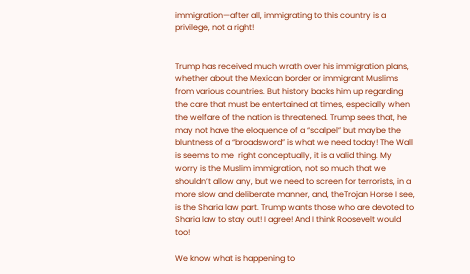immigration—after all, immigrating to this country is a privilege, not a right!


Trump has received much wrath over his immigration plans, whether about the Mexican border or immigrant Muslims from various countries. But history backs him up regarding the care that must be entertained at times, especially when the welfare of the nation is threatened. Trump sees that, he may not have the eloquence of a “scalpel” but maybe the bluntness of a “broadsword” is what we need today! The Wall is seems to me  right conceptually, it is a valid thing. My worry is the Muslim immigration, not so much that we shouldn’t allow any, but we need to screen for terrorists, in a more slow and deliberate manner, and, theTrojan Horse I see, is the Sharia law part. Trump wants those who are devoted to Sharia law to stay out! I agree! And I think Roosevelt would too!

We know what is happening to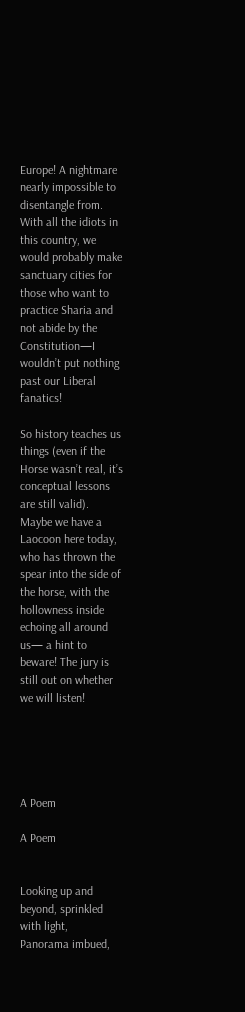Europe! A nightmare nearly impossible to disentangle from.   With all the idiots in this country, we would probably make sanctuary cities for those who want to practice Sharia and not abide by the Constitution—I wouldn’t put nothing past our Liberal fanatics!

So history teaches us things (even if the Horse wasn’t real, it’s conceptual lessons are still valid). Maybe we have a Laocoon here today, who has thrown the spear into the side of the horse, with the hollowness inside echoing all around us— a hint to beware! The jury is still out on whether we will listen!





A Poem

A Poem


Looking up and beyond, sprinkled with light,
Panorama imbued,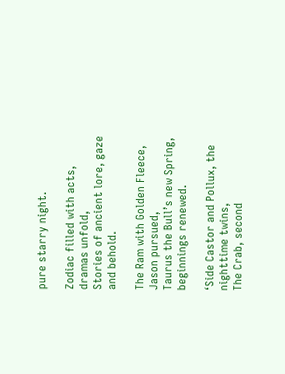pure starry night.

Zodiac filled with acts, dramas unfold,
Stories of ancient lore, gaze and behold.

The Ram with Golden Fleece, Jason pursued,
Taurus the Bull’s new Spring, beginnings renewed.

‘Side Castor and Pollux, the nighttime twins,
The Crab, second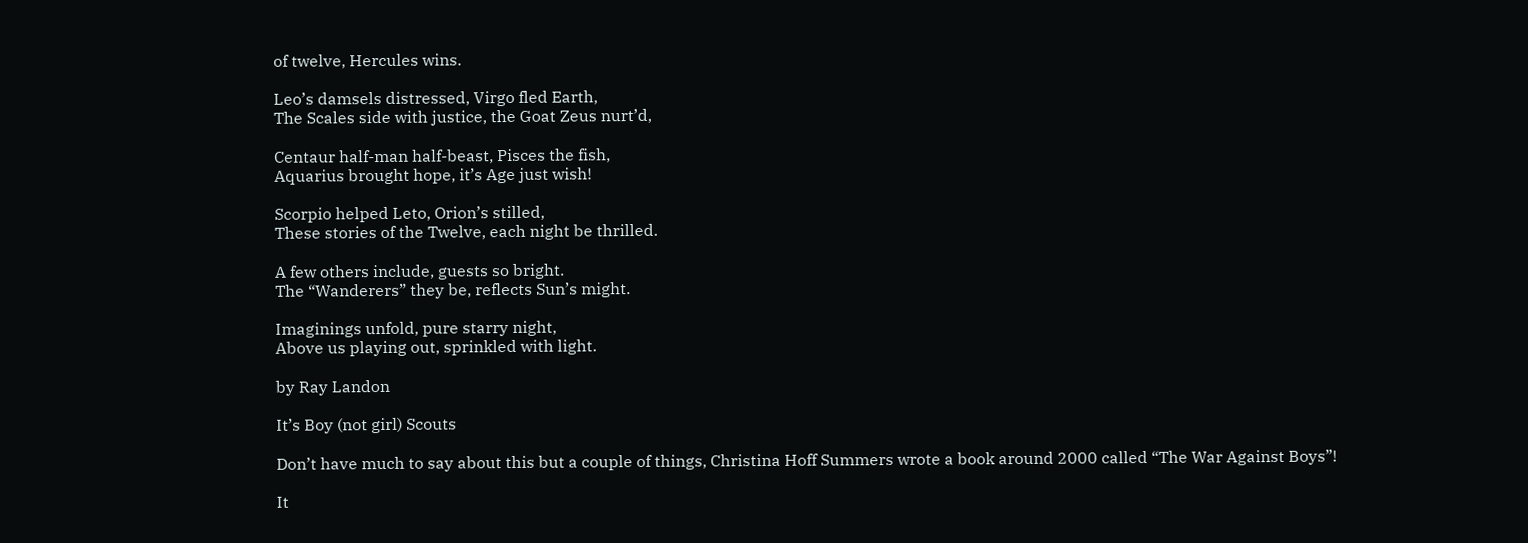of twelve, Hercules wins.

Leo’s damsels distressed, Virgo fled Earth,
The Scales side with justice, the Goat Zeus nurt’d,

Centaur half-man half-beast, Pisces the fish,
Aquarius brought hope, it’s Age just wish!

Scorpio helped Leto, Orion’s stilled,
These stories of the Twelve, each night be thrilled.

A few others include, guests so bright.
The “Wanderers” they be, reflects Sun’s might.

Imaginings unfold, pure starry night,
Above us playing out, sprinkled with light.

by Ray Landon

It’s Boy (not girl) Scouts

Don’t have much to say about this but a couple of things, Christina Hoff Summers wrote a book around 2000 called “The War Against Boys”!

It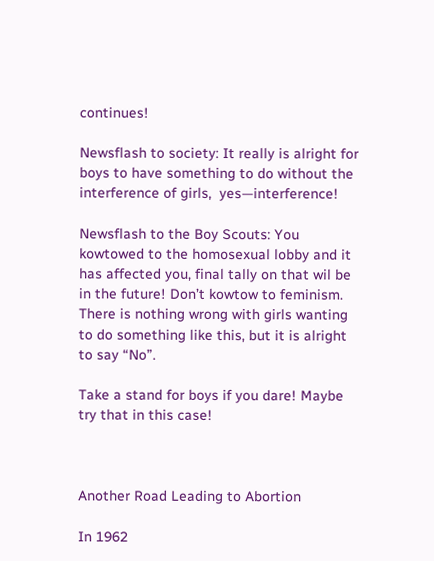continues!

Newsflash to society: It really is alright for boys to have something to do without the interference of girls,  yes—interference!

Newsflash to the Boy Scouts: You kowtowed to the homosexual lobby and it has affected you, final tally on that wil be in the future! Don’t kowtow to feminism. There is nothing wrong with girls wanting to do something like this, but it is alright to say “No”.

Take a stand for boys if you dare! Maybe try that in this case!



Another Road Leading to Abortion

In 1962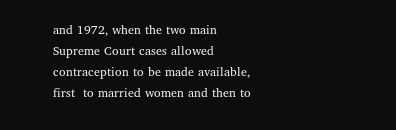and 1972, when the two main Supreme Court cases allowed contraception to be made available, first  to married women and then to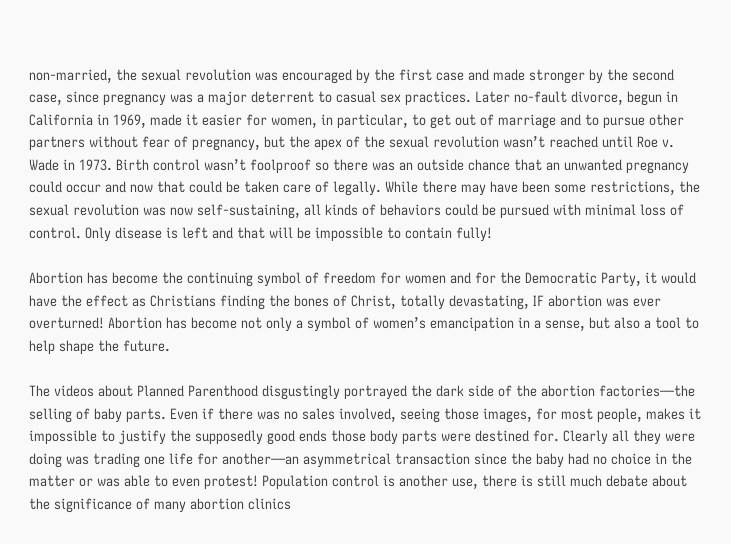non-married, the sexual revolution was encouraged by the first case and made stronger by the second case, since pregnancy was a major deterrent to casual sex practices. Later no-fault divorce, begun in California in 1969, made it easier for women, in particular, to get out of marriage and to pursue other partners without fear of pregnancy, but the apex of the sexual revolution wasn’t reached until Roe v. Wade in 1973. Birth control wasn’t foolproof so there was an outside chance that an unwanted pregnancy could occur and now that could be taken care of legally. While there may have been some restrictions, the sexual revolution was now self-sustaining, all kinds of behaviors could be pursued with minimal loss of control. Only disease is left and that will be impossible to contain fully!

Abortion has become the continuing symbol of freedom for women and for the Democratic Party, it would have the effect as Christians finding the bones of Christ, totally devastating, IF abortion was ever overturned! Abortion has become not only a symbol of women’s emancipation in a sense, but also a tool to help shape the future.

The videos about Planned Parenthood disgustingly portrayed the dark side of the abortion factories—the selling of baby parts. Even if there was no sales involved, seeing those images, for most people, makes it impossible to justify the supposedly good ends those body parts were destined for. Clearly all they were doing was trading one life for another—an asymmetrical transaction since the baby had no choice in the matter or was able to even protest! Population control is another use, there is still much debate about the significance of many abortion clinics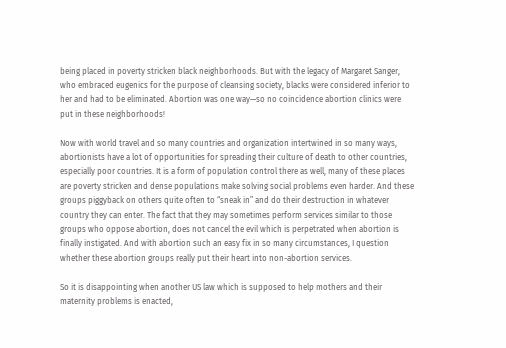being placed in poverty stricken black neighborhoods. But with the legacy of Margaret Sanger, who embraced eugenics for the purpose of cleansing society, blacks were considered inferior to her and had to be eliminated. Abortion was one way—so no coincidence abortion clinics were put in these neighborhoods!

Now with world travel and so many countries and organization intertwined in so many ways, abortionists have a lot of opportunities for spreading their culture of death to other countries, especially poor countries. It is a form of population control there as well, many of these places are poverty stricken and dense populations make solving social problems even harder. And these groups piggyback on others quite often to “sneak in” and do their destruction in whatever country they can enter. The fact that they may sometimes perform services similar to those groups who oppose abortion, does not cancel the evil which is perpetrated when abortion is finally instigated. And with abortion such an easy fix in so many circumstances, I question whether these abortion groups really put their heart into non-abortion services.

So it is disappointing when another US law which is supposed to help mothers and their maternity problems is enacted,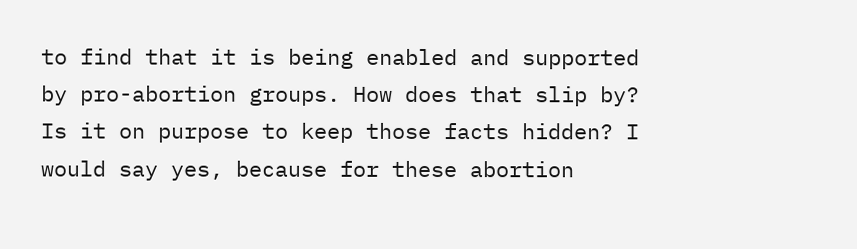to find that it is being enabled and supported  by pro-abortion groups. How does that slip by? Is it on purpose to keep those facts hidden? I would say yes, because for these abortion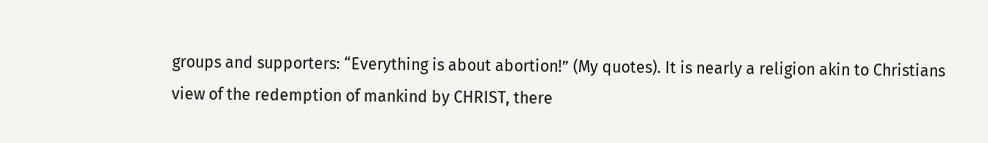groups and supporters: “Everything is about abortion!” (My quotes). It is nearly a religion akin to Christians view of the redemption of mankind by CHRIST, there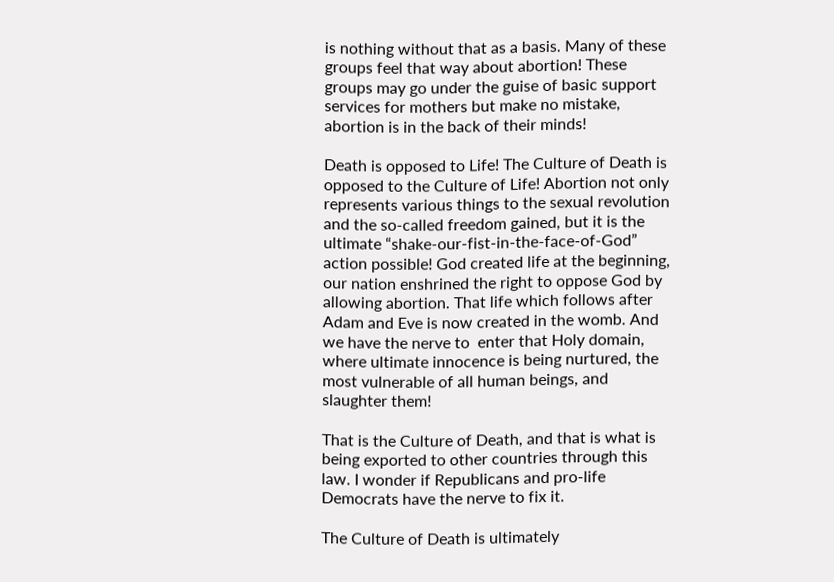is nothing without that as a basis. Many of these groups feel that way about abortion! These groups may go under the guise of basic support services for mothers but make no mistake, abortion is in the back of their minds!

Death is opposed to Life! The Culture of Death is opposed to the Culture of Life! Abortion not only represents various things to the sexual revolution and the so-called freedom gained, but it is the  ultimate “shake-our-fist-in-the-face-of-God” action possible! God created life at the beginning, our nation enshrined the right to oppose God by allowing abortion. That life which follows after Adam and Eve is now created in the womb. And we have the nerve to  enter that Holy domain, where ultimate innocence is being nurtured, the most vulnerable of all human beings, and slaughter them!

That is the Culture of Death, and that is what is being exported to other countries through this law. I wonder if Republicans and pro-life Democrats have the nerve to fix it.

The Culture of Death is ultimately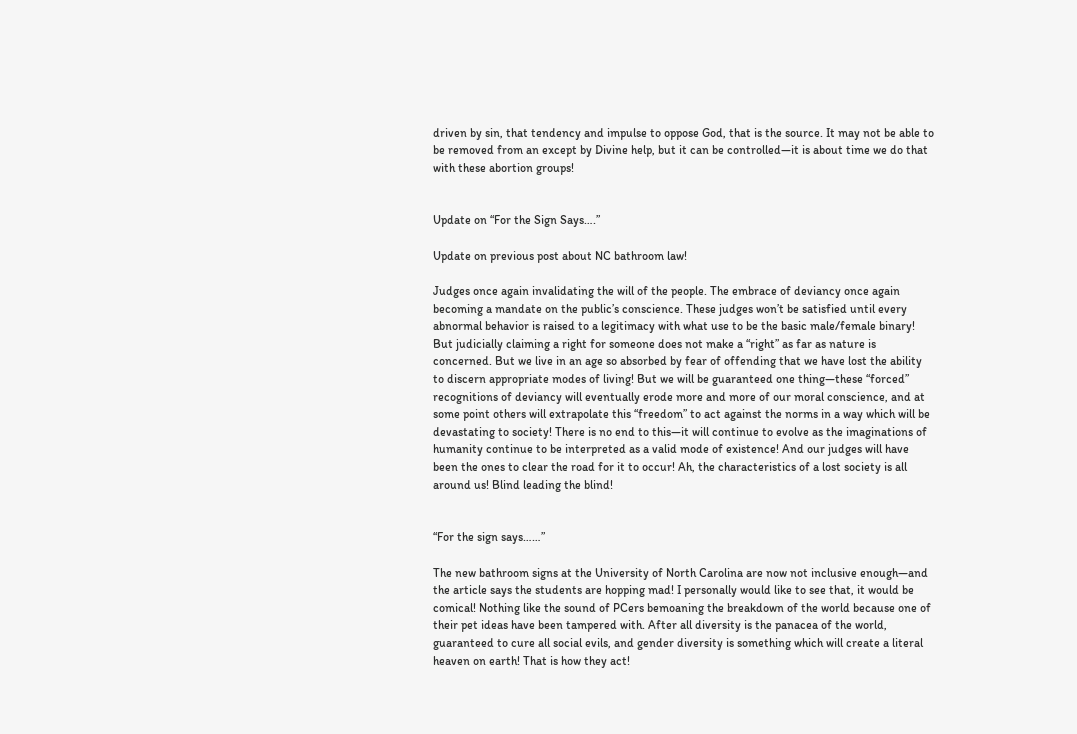driven by sin, that tendency and impulse to oppose God, that is the source. It may not be able to be removed from an except by Divine help, but it can be controlled—it is about time we do that with these abortion groups!


Update on “For the Sign Says….”

Update on previous post about NC bathroom law!

Judges once again invalidating the will of the people. The embrace of deviancy once again becoming a mandate on the public’s conscience. These judges won’t be satisfied until every abnormal behavior is raised to a legitimacy with what use to be the basic male/female binary! But judicially claiming a right for someone does not make a “right” as far as nature is concerned. But we live in an age so absorbed by fear of offending that we have lost the ability to discern appropriate modes of living! But we will be guaranteed one thing—these “forced” recognitions of deviancy will eventually erode more and more of our moral conscience, and at some point others will extrapolate this “freedom” to act against the norms in a way which will be devastating to society! There is no end to this—it will continue to evolve as the imaginations of humanity continue to be interpreted as a valid mode of existence! And our judges will have been the ones to clear the road for it to occur! Ah, the characteristics of a lost society is all around us! Blind leading the blind!


“For the sign says……”

The new bathroom signs at the University of North Carolina are now not inclusive enough—and the article says the students are hopping mad! I personally would like to see that, it would be comical! Nothing like the sound of PCers bemoaning the breakdown of the world because one of their pet ideas have been tampered with. After all diversity is the panacea of the world, guaranteed to cure all social evils, and gender diversity is something which will create a literal heaven on earth! That is how they act!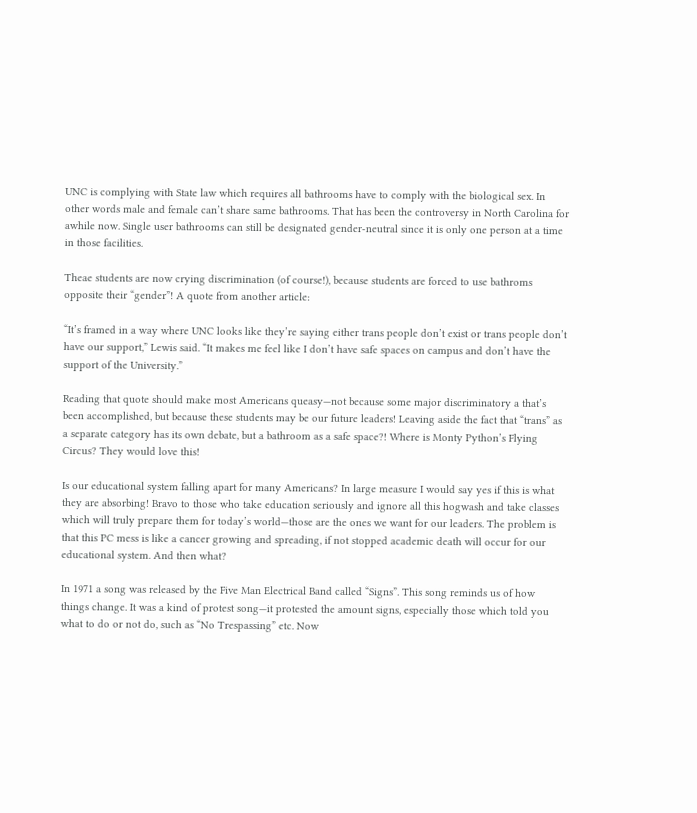UNC is complying with State law which requires all bathrooms have to comply with the biological sex. In other words male and female can’t share same bathrooms. That has been the controversy in North Carolina for awhile now. Single user bathrooms can still be designated gender-neutral since it is only one person at a time in those facilities.

Theae students are now crying discrimination (of course!), because students are forced to use bathroms opposite their “gender”! A quote from another article:

“It’s framed in a way where UNC looks like they’re saying either trans people don’t exist or trans people don’t have our support,” Lewis said. “It makes me feel like I don’t have safe spaces on campus and don’t have the support of the University.”

Reading that quote should make most Americans queasy—not because some major discriminatory a that’s been accomplished, but because these students may be our future leaders! Leaving aside the fact that “trans” as a separate category has its own debate, but a bathroom as a safe space?! Where is Monty Python’s Flying Circus? They would love this!

Is our educational system falling apart for many Americans? In large measure I would say yes if this is what they are absorbing! Bravo to those who take education seriously and ignore all this hogwash and take classes which will truly prepare them for today’s world—those are the ones we want for our leaders. The problem is that this PC mess is like a cancer growing and spreading, if not stopped academic death will occur for our educational system. And then what?

In 1971 a song was released by the Five Man Electrical Band called “Signs”. This song reminds us of how things change. It was a kind of protest song—it protested the amount signs, especially those which told you what to do or not do, such as “No Trespassing” etc. Now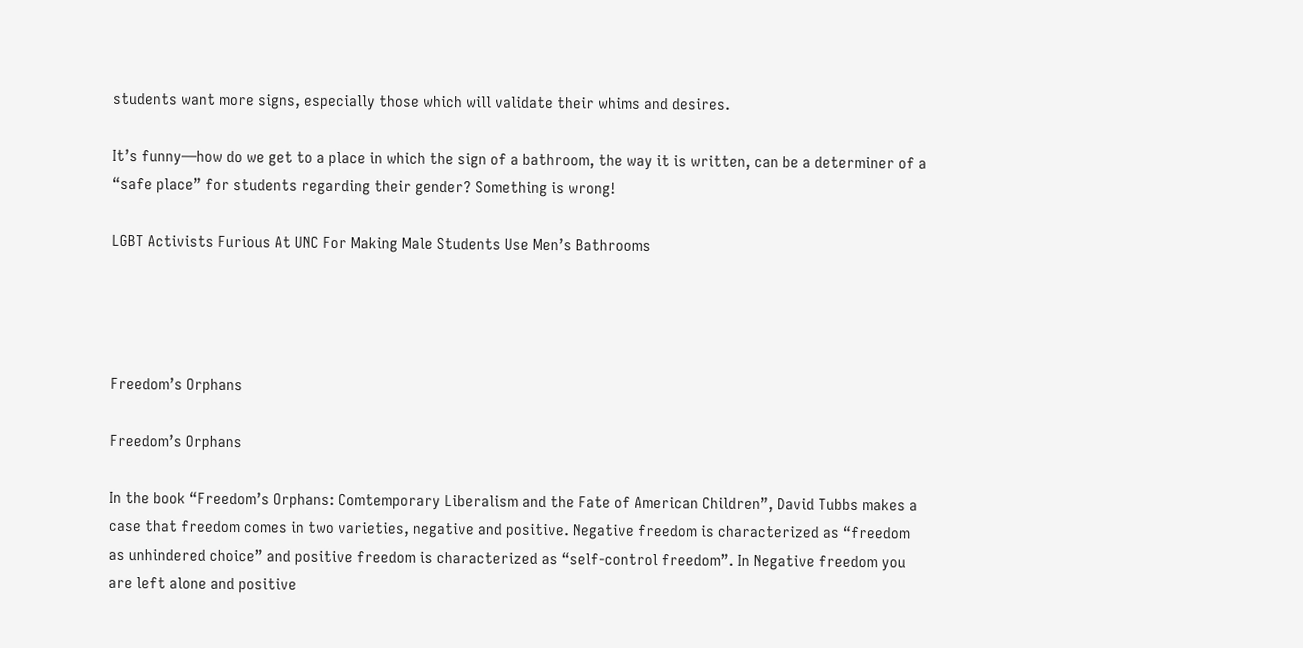students want more signs, especially those which will validate their whims and desires.

It’s funny—how do we get to a place in which the sign of a bathroom, the way it is written, can be a determiner of a “safe place” for students regarding their gender? Something is wrong!

LGBT Activists Furious At UNC For Making Male Students Use Men’s Bathrooms




Freedom’s Orphans

Freedom’s Orphans

In the book “Freedom’s Orphans: Comtemporary Liberalism and the Fate of American Children”, David Tubbs makes a case that freedom comes in two varieties, negative and positive. Negative freedom is characterized as “freedom as unhindered choice” and positive freedom is characterized as “self-control freedom”. In Negative freedom you are left alone and positive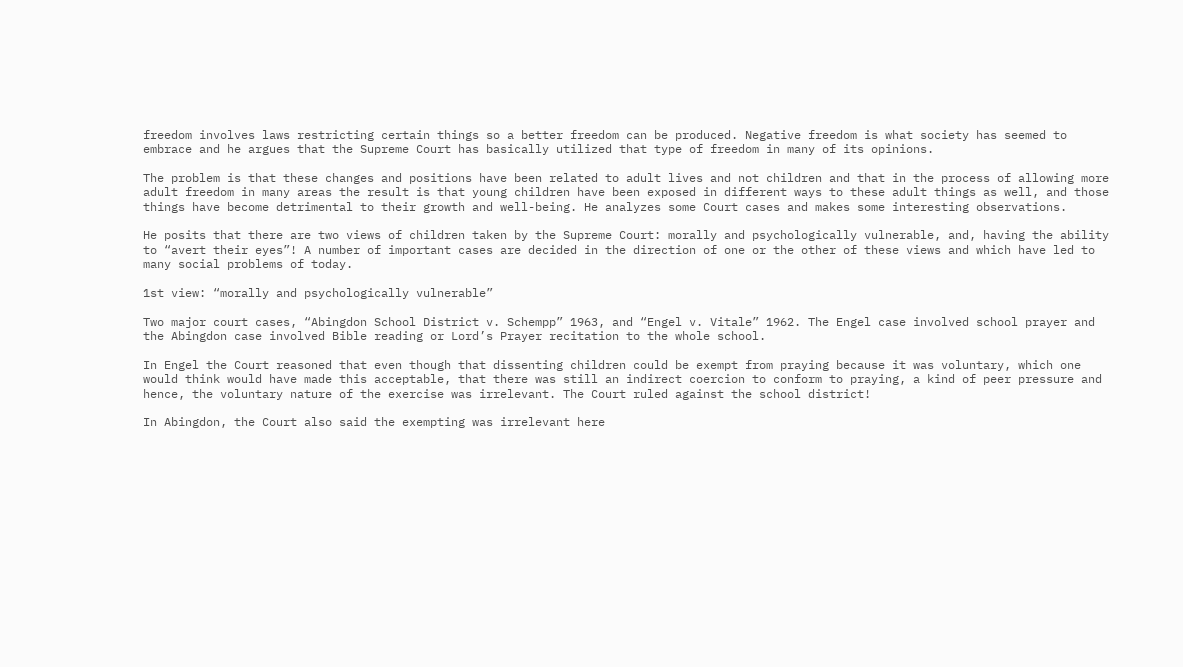freedom involves laws restricting certain things so a better freedom can be produced. Negative freedom is what society has seemed to embrace and he argues that the Supreme Court has basically utilized that type of freedom in many of its opinions.

The problem is that these changes and positions have been related to adult lives and not children and that in the process of allowing more adult freedom in many areas the result is that young children have been exposed in different ways to these adult things as well, and those things have become detrimental to their growth and well-being. He analyzes some Court cases and makes some interesting observations.

He posits that there are two views of children taken by the Supreme Court: morally and psychologically vulnerable, and, having the ability to “avert their eyes”! A number of important cases are decided in the direction of one or the other of these views and which have led to many social problems of today.

1st view: “morally and psychologically vulnerable”

Two major court cases, “Abingdon School District v. Schempp” 1963, and “Engel v. Vitale” 1962. The Engel case involved school prayer and the Abingdon case involved Bible reading or Lord’s Prayer recitation to the whole school.

In Engel the Court reasoned that even though that dissenting children could be exempt from praying because it was voluntary, which one would think would have made this acceptable, that there was still an indirect coercion to conform to praying, a kind of peer pressure and hence, the voluntary nature of the exercise was irrelevant. The Court ruled against the school district!

In Abingdon, the Court also said the exempting was irrelevant here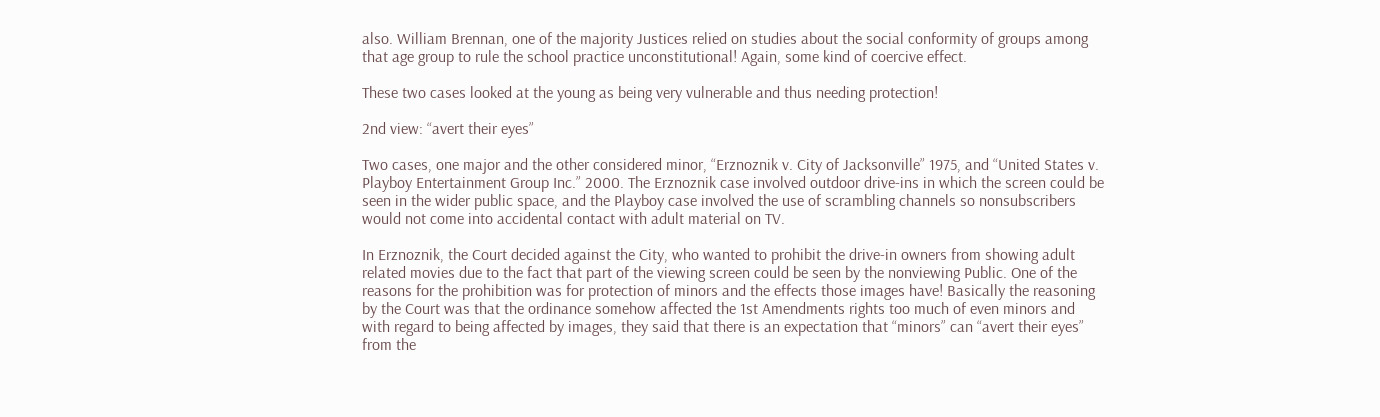also. William Brennan, one of the majority Justices relied on studies about the social conformity of groups among that age group to rule the school practice unconstitutional! Again, some kind of coercive effect.

These two cases looked at the young as being very vulnerable and thus needing protection!

2nd view: “avert their eyes”

Two cases, one major and the other considered minor, “Erznoznik v. City of Jacksonville” 1975, and “United States v. Playboy Entertainment Group Inc.” 2000. The Erznoznik case involved outdoor drive-ins in which the screen could be seen in the wider public space, and the Playboy case involved the use of scrambling channels so nonsubscribers would not come into accidental contact with adult material on TV.

In Erznoznik, the Court decided against the City, who wanted to prohibit the drive-in owners from showing adult related movies due to the fact that part of the viewing screen could be seen by the nonviewing Public. One of the reasons for the prohibition was for protection of minors and the effects those images have! Basically the reasoning by the Court was that the ordinance somehow affected the 1st Amendments rights too much of even minors and with regard to being affected by images, they said that there is an expectation that “minors” can “avert their eyes” from the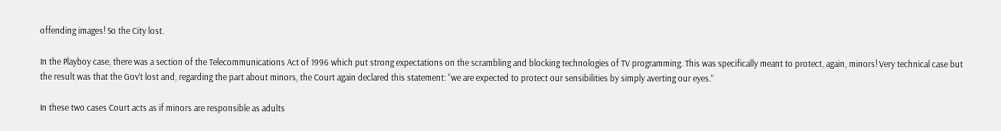offending images! So the City lost.

In the Playboy case, there was a section of the Telecommunications Act of 1996 which put strong expectations on the scrambling and blocking technologies of TV programming. This was specifically meant to protect, again, minors! Very technical case but the result was that the Gov’t lost and, regarding the part about minors, the Court again declared this statement: “we are expected to protect our sensibilities by simply averting our eyes.”

In these two cases Court acts as if minors are responsible as adults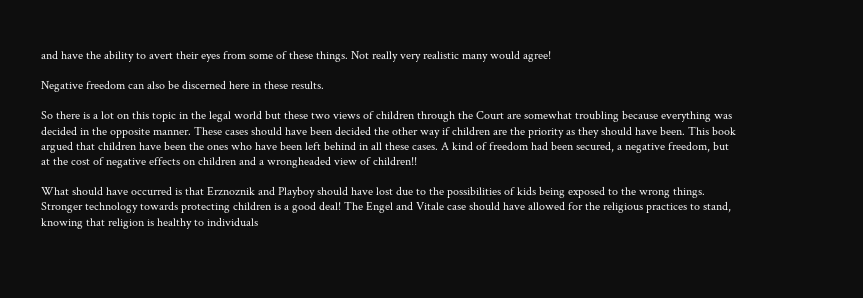and have the ability to avert their eyes from some of these things. Not really very realistic many would agree!

Negative freedom can also be discerned here in these results.

So there is a lot on this topic in the legal world but these two views of children through the Court are somewhat troubling because everything was decided in the opposite manner. These cases should have been decided the other way if children are the priority as they should have been. This book argued that children have been the ones who have been left behind in all these cases. A kind of freedom had been secured, a negative freedom, but at the cost of negative effects on children and a wrongheaded view of children!!

What should have occurred is that Erznoznik and Playboy should have lost due to the possibilities of kids being exposed to the wrong things. Stronger technology towards protecting children is a good deal! The Engel and Vitale case should have allowed for the religious practices to stand, knowing that religion is healthy to individuals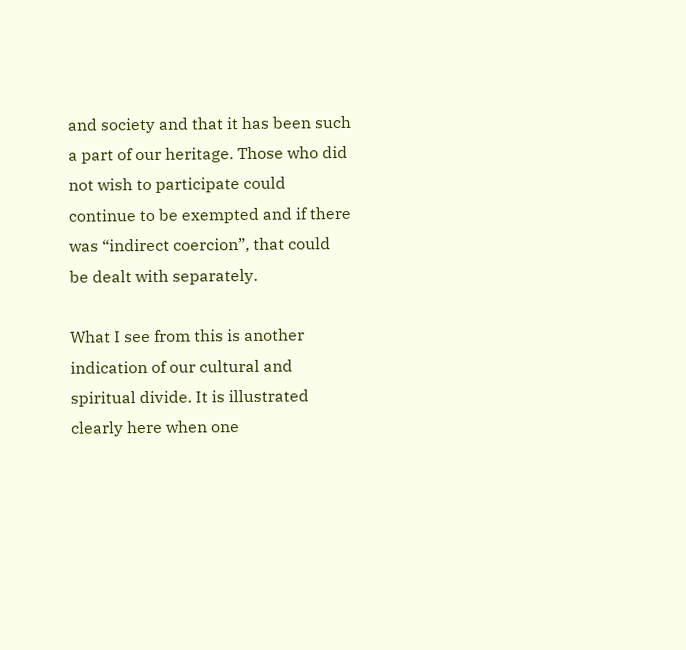and society and that it has been such a part of our heritage. Those who did not wish to participate could continue to be exempted and if there was “indirect coercion”, that could be dealt with separately.

What I see from this is another indication of our cultural and spiritual divide. It is illustrated clearly here when one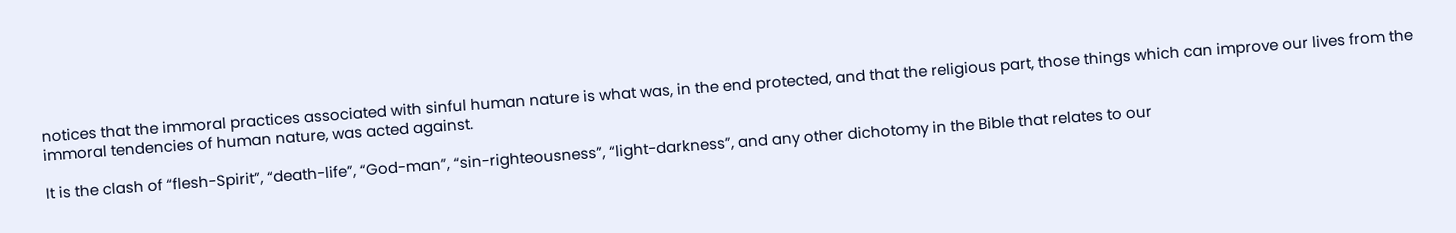notices that the immoral practices associated with sinful human nature is what was, in the end protected, and that the religious part, those things which can improve our lives from the immoral tendencies of human nature, was acted against.

It is the clash of “flesh-Spirit”, “death-life”, “God-man”, “sin-righteousness”, “light-darkness”, and any other dichotomy in the Bible that relates to our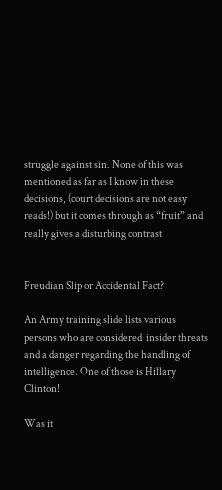struggle against sin. None of this was mentioned as far as I know in these decisions, (court decisions are not easy reads!) but it comes through as “fruit” and really gives a disturbing contrast


Freudian Slip or Accidental Fact?

An Army training slide lists various persons who are considered  insider threats and a danger regarding the handling of intelligence. One of those is Hillary Clinton!

Was it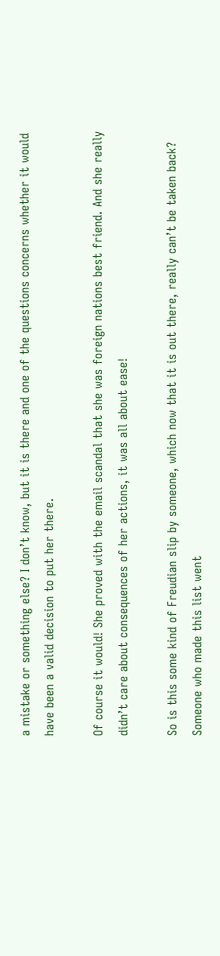a mistake or something else? I don’t know, but it is there and one of the questions concerns whether it would have been a valid decision to put her there.

Of course it would! She proved with the email scandal that she was foreign nations best friend. And she really didn’t care about consequences of her actions, it was all about ease!

So is this some kind of Freudian slip by someone, which now that it is out there, really can’t be taken back? Someone who made this list went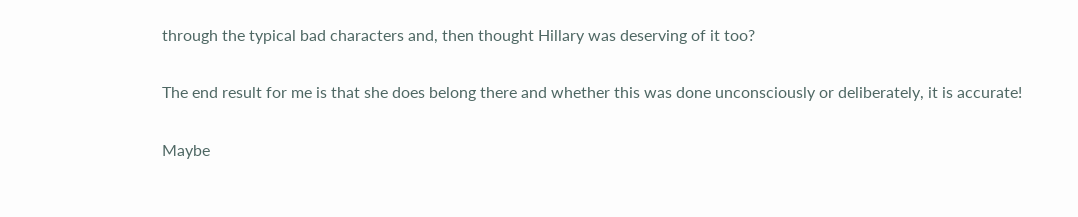through the typical bad characters and, then thought Hillary was deserving of it too?

The end result for me is that she does belong there and whether this was done unconsciously or deliberately, it is accurate!

Maybe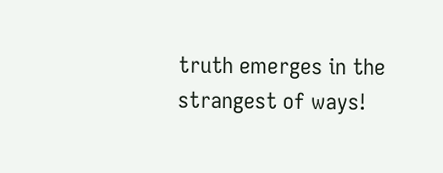truth emerges in the strangest of ways!